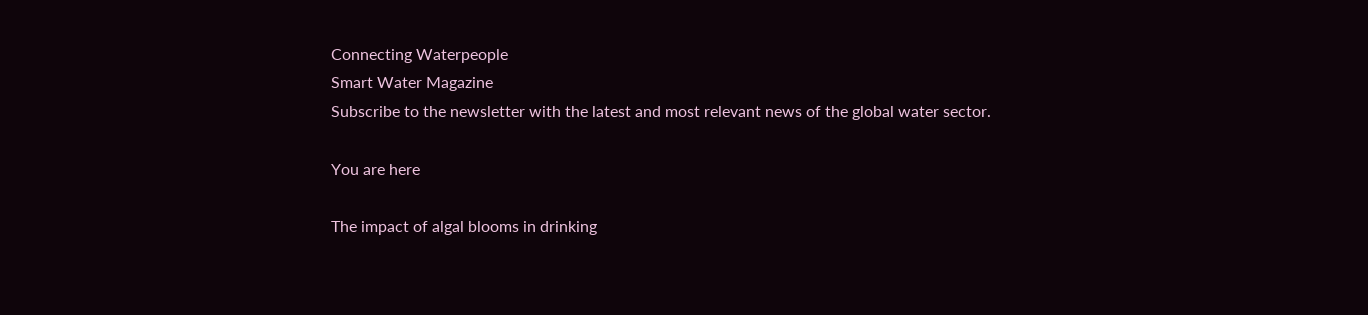Connecting Waterpeople
Smart Water Magazine
Subscribe to the newsletter with the latest and most relevant news of the global water sector.

You are here

The impact of algal blooms in drinking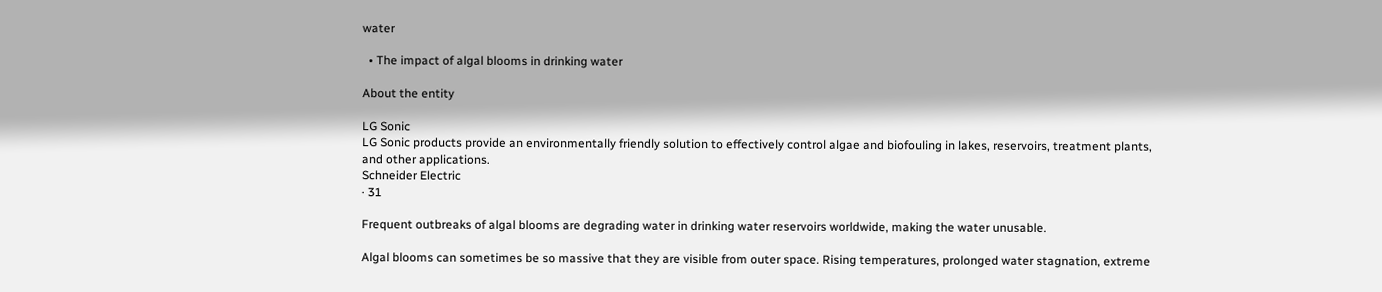water

  • The impact of algal blooms in drinking water

About the entity

LG Sonic
LG Sonic products provide an environmentally friendly solution to effectively control algae and biofouling in lakes, reservoirs, treatment plants, and other applications.
Schneider Electric
· 31

Frequent outbreaks of algal blooms are degrading water in drinking water reservoirs worldwide, making the water unusable.

Algal blooms can sometimes be so massive that they are visible from outer space. Rising temperatures, prolonged water stagnation, extreme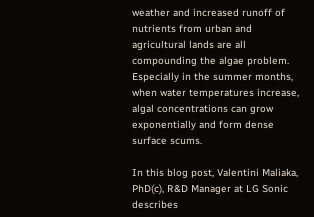weather and increased runoff of nutrients from urban and agricultural lands are all compounding the algae problem. Especially in the summer months, when water temperatures increase, algal concentrations can grow exponentially and form dense surface scums.

In this blog post, Valentini Maliaka, PhD(c), R&D Manager at LG Sonic describes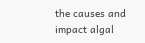the causes and impact algal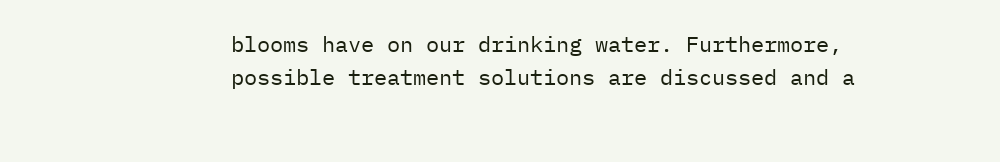blooms have on our drinking water. Furthermore, possible treatment solutions are discussed and a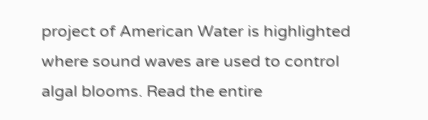project of American Water is highlighted where sound waves are used to control algal blooms. Read the entire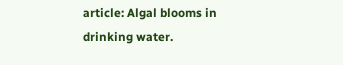article: Algal blooms in drinking water.